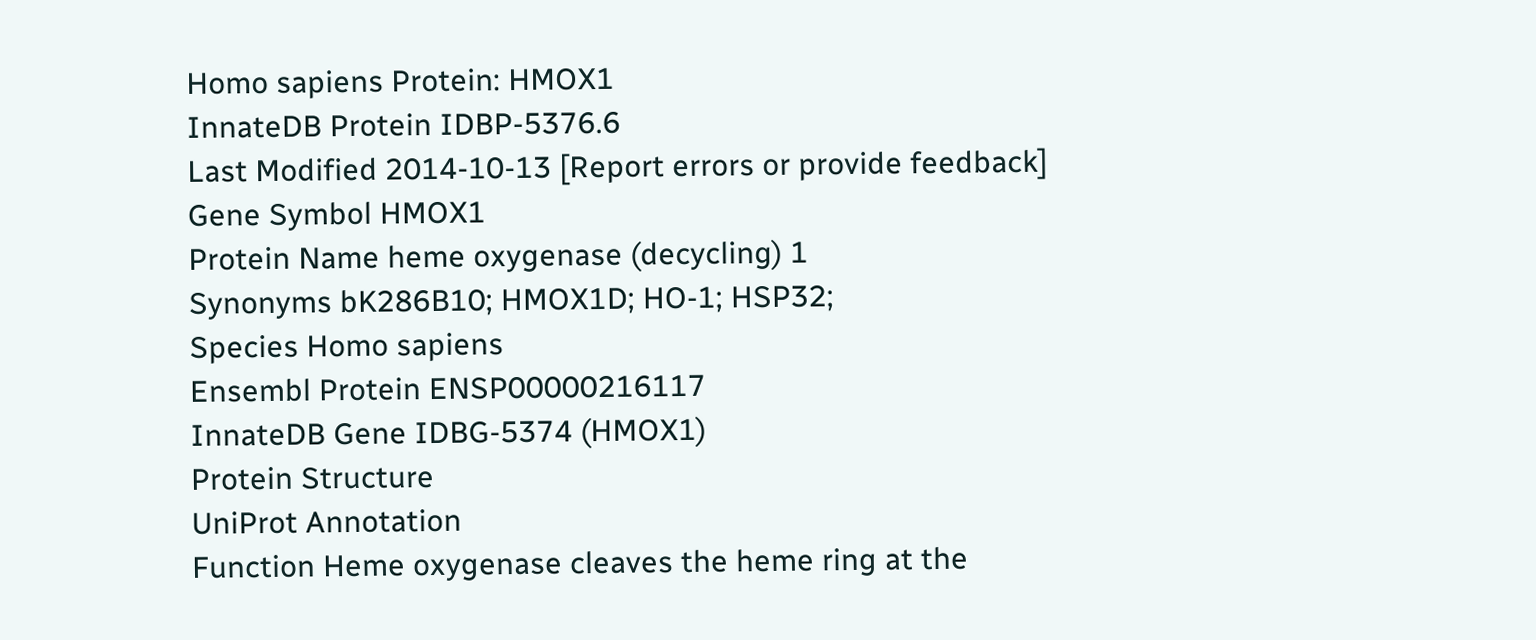Homo sapiens Protein: HMOX1
InnateDB Protein IDBP-5376.6
Last Modified 2014-10-13 [Report errors or provide feedback]
Gene Symbol HMOX1
Protein Name heme oxygenase (decycling) 1
Synonyms bK286B10; HMOX1D; HO-1; HSP32;
Species Homo sapiens
Ensembl Protein ENSP00000216117
InnateDB Gene IDBG-5374 (HMOX1)
Protein Structure
UniProt Annotation
Function Heme oxygenase cleaves the heme ring at the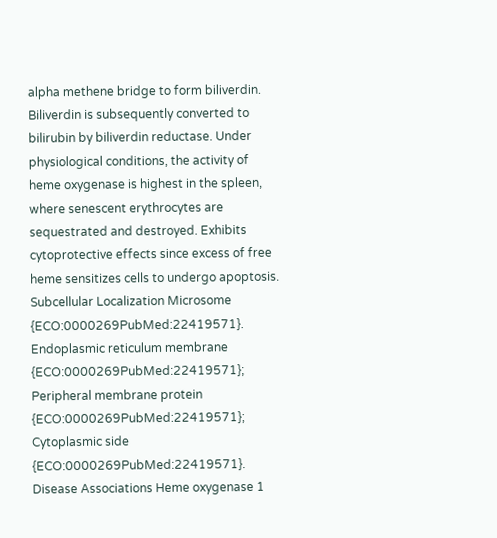alpha methene bridge to form biliverdin. Biliverdin is subsequently converted to bilirubin by biliverdin reductase. Under physiological conditions, the activity of heme oxygenase is highest in the spleen, where senescent erythrocytes are sequestrated and destroyed. Exhibits cytoprotective effects since excess of free heme sensitizes cells to undergo apoptosis.
Subcellular Localization Microsome {ECO:0000269PubMed:22419571}. Endoplasmic reticulum membrane {ECO:0000269PubMed:22419571}; Peripheral membrane protein {ECO:0000269PubMed:22419571}; Cytoplasmic side {ECO:0000269PubMed:22419571}.
Disease Associations Heme oxygenase 1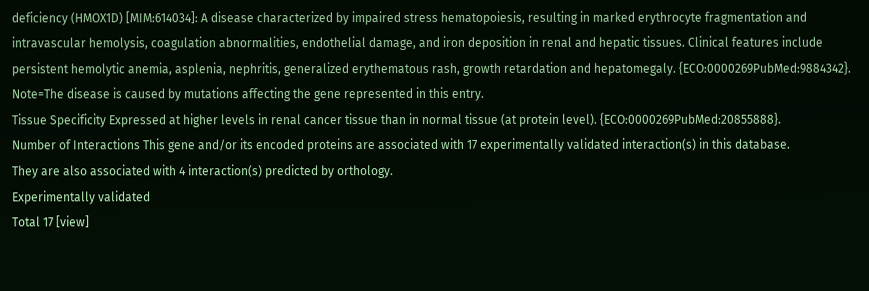deficiency (HMOX1D) [MIM:614034]: A disease characterized by impaired stress hematopoiesis, resulting in marked erythrocyte fragmentation and intravascular hemolysis, coagulation abnormalities, endothelial damage, and iron deposition in renal and hepatic tissues. Clinical features include persistent hemolytic anemia, asplenia, nephritis, generalized erythematous rash, growth retardation and hepatomegaly. {ECO:0000269PubMed:9884342}. Note=The disease is caused by mutations affecting the gene represented in this entry.
Tissue Specificity Expressed at higher levels in renal cancer tissue than in normal tissue (at protein level). {ECO:0000269PubMed:20855888}.
Number of Interactions This gene and/or its encoded proteins are associated with 17 experimentally validated interaction(s) in this database.
They are also associated with 4 interaction(s) predicted by orthology.
Experimentally validated
Total 17 [view]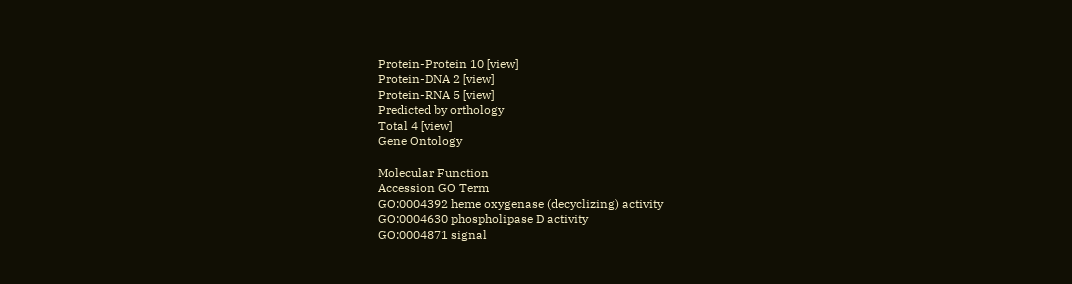Protein-Protein 10 [view]
Protein-DNA 2 [view]
Protein-RNA 5 [view]
Predicted by orthology
Total 4 [view]
Gene Ontology

Molecular Function
Accession GO Term
GO:0004392 heme oxygenase (decyclizing) activity
GO:0004630 phospholipase D activity
GO:0004871 signal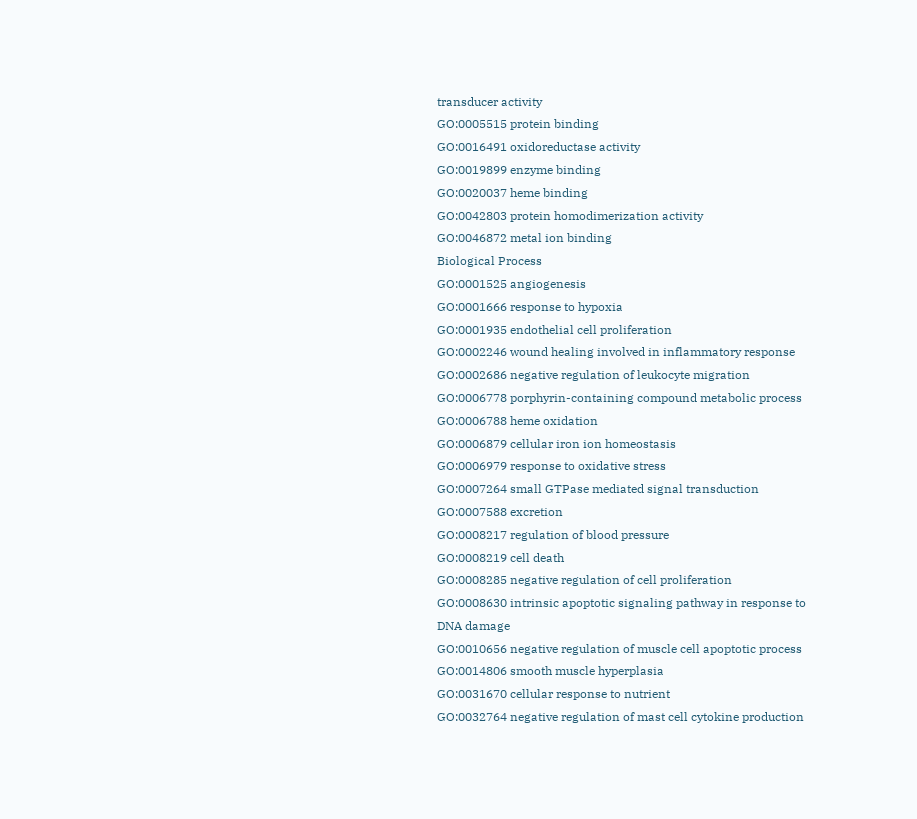transducer activity
GO:0005515 protein binding
GO:0016491 oxidoreductase activity
GO:0019899 enzyme binding
GO:0020037 heme binding
GO:0042803 protein homodimerization activity
GO:0046872 metal ion binding
Biological Process
GO:0001525 angiogenesis
GO:0001666 response to hypoxia
GO:0001935 endothelial cell proliferation
GO:0002246 wound healing involved in inflammatory response
GO:0002686 negative regulation of leukocyte migration
GO:0006778 porphyrin-containing compound metabolic process
GO:0006788 heme oxidation
GO:0006879 cellular iron ion homeostasis
GO:0006979 response to oxidative stress
GO:0007264 small GTPase mediated signal transduction
GO:0007588 excretion
GO:0008217 regulation of blood pressure
GO:0008219 cell death
GO:0008285 negative regulation of cell proliferation
GO:0008630 intrinsic apoptotic signaling pathway in response to DNA damage
GO:0010656 negative regulation of muscle cell apoptotic process
GO:0014806 smooth muscle hyperplasia
GO:0031670 cellular response to nutrient
GO:0032764 negative regulation of mast cell cytokine production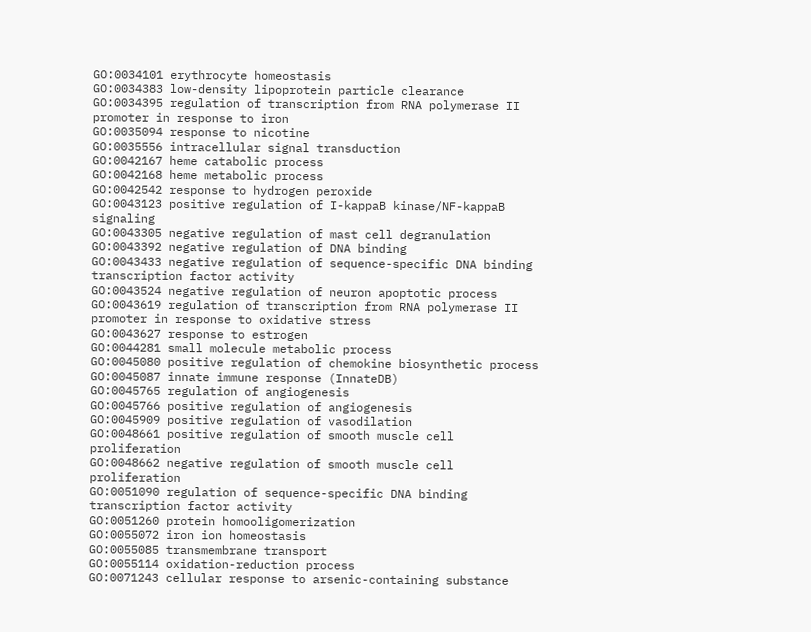GO:0034101 erythrocyte homeostasis
GO:0034383 low-density lipoprotein particle clearance
GO:0034395 regulation of transcription from RNA polymerase II promoter in response to iron
GO:0035094 response to nicotine
GO:0035556 intracellular signal transduction
GO:0042167 heme catabolic process
GO:0042168 heme metabolic process
GO:0042542 response to hydrogen peroxide
GO:0043123 positive regulation of I-kappaB kinase/NF-kappaB signaling
GO:0043305 negative regulation of mast cell degranulation
GO:0043392 negative regulation of DNA binding
GO:0043433 negative regulation of sequence-specific DNA binding transcription factor activity
GO:0043524 negative regulation of neuron apoptotic process
GO:0043619 regulation of transcription from RNA polymerase II promoter in response to oxidative stress
GO:0043627 response to estrogen
GO:0044281 small molecule metabolic process
GO:0045080 positive regulation of chemokine biosynthetic process
GO:0045087 innate immune response (InnateDB)
GO:0045765 regulation of angiogenesis
GO:0045766 positive regulation of angiogenesis
GO:0045909 positive regulation of vasodilation
GO:0048661 positive regulation of smooth muscle cell proliferation
GO:0048662 negative regulation of smooth muscle cell proliferation
GO:0051090 regulation of sequence-specific DNA binding transcription factor activity
GO:0051260 protein homooligomerization
GO:0055072 iron ion homeostasis
GO:0055085 transmembrane transport
GO:0055114 oxidation-reduction process
GO:0071243 cellular response to arsenic-containing substance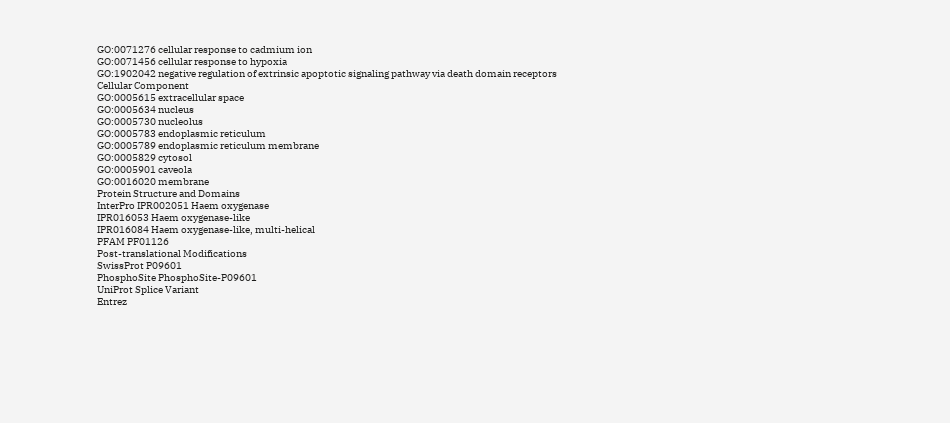GO:0071276 cellular response to cadmium ion
GO:0071456 cellular response to hypoxia
GO:1902042 negative regulation of extrinsic apoptotic signaling pathway via death domain receptors
Cellular Component
GO:0005615 extracellular space
GO:0005634 nucleus
GO:0005730 nucleolus
GO:0005783 endoplasmic reticulum
GO:0005789 endoplasmic reticulum membrane
GO:0005829 cytosol
GO:0005901 caveola
GO:0016020 membrane
Protein Structure and Domains
InterPro IPR002051 Haem oxygenase
IPR016053 Haem oxygenase-like
IPR016084 Haem oxygenase-like, multi-helical
PFAM PF01126
Post-translational Modifications
SwissProt P09601
PhosphoSite PhosphoSite-P09601
UniProt Splice Variant
Entrez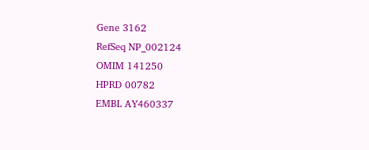Gene 3162
RefSeq NP_002124
OMIM 141250
HPRD 00782
EMBL AY460337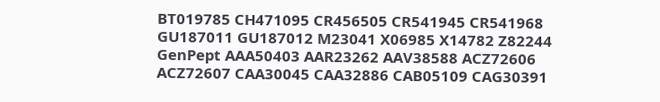BT019785 CH471095 CR456505 CR541945 CR541968 GU187011 GU187012 M23041 X06985 X14782 Z82244
GenPept AAA50403 AAR23262 AAV38588 ACZ72606 ACZ72607 CAA30045 CAA32886 CAB05109 CAG30391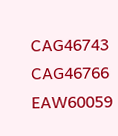CAG46743 CAG46766 EAW60059